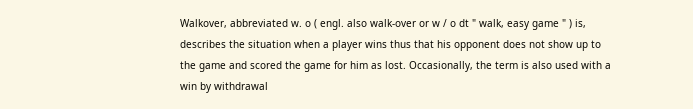Walkover, abbreviated w. o ( engl. also walk-over or w / o dt " walk, easy game " ) is, describes the situation when a player wins thus that his opponent does not show up to the game and scored the game for him as lost. Occasionally, the term is also used with a win by withdrawal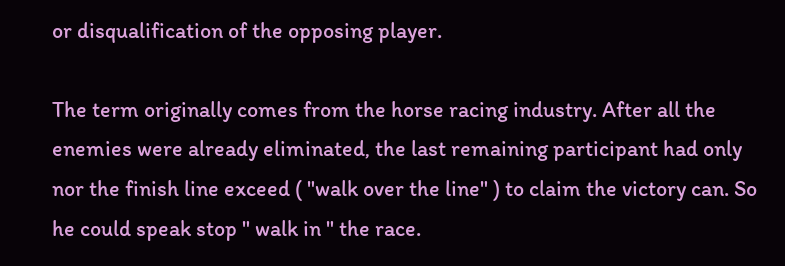or disqualification of the opposing player.

The term originally comes from the horse racing industry. After all the enemies were already eliminated, the last remaining participant had only nor the finish line exceed ( "walk over the line" ) to claim the victory can. So he could speak stop " walk in " the race.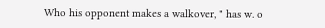Who his opponent makes a walkover, " has w. o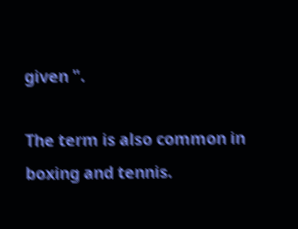given ".

The term is also common in boxing and tennis.